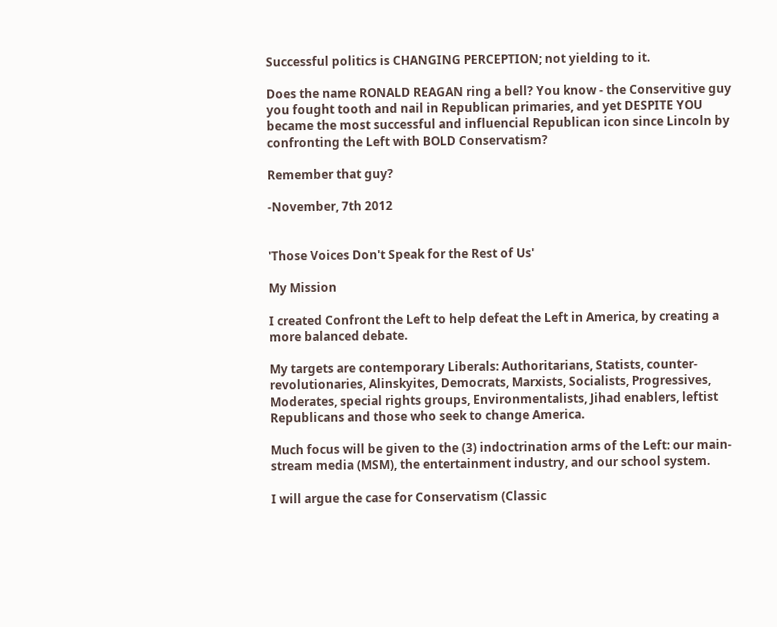Successful politics is CHANGING PERCEPTION; not yielding to it.

Does the name RONALD REAGAN ring a bell? You know - the Conservitive guy you fought tooth and nail in Republican primaries, and yet DESPITE YOU became the most successful and influencial Republican icon since Lincoln by confronting the Left with BOLD Conservatism?

Remember that guy?

-November, 7th 2012


'Those Voices Don't Speak for the Rest of Us'

My Mission

I created Confront the Left to help defeat the Left in America, by creating a more balanced debate.

My targets are contemporary Liberals: Authoritarians, Statists, counter-revolutionaries, Alinskyites, Democrats, Marxists, Socialists, Progressives, Moderates, special rights groups, Environmentalists, Jihad enablers, leftist Republicans and those who seek to change America.

Much focus will be given to the (3) indoctrination arms of the Left: our main-stream media (MSM), the entertainment industry, and our school system.

I will argue the case for Conservatism (Classic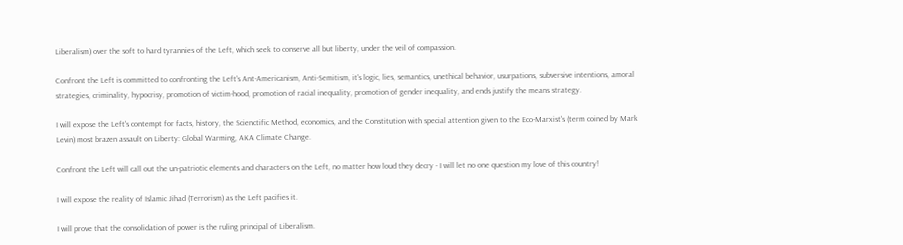Liberalism) over the soft to hard tyrannies of the Left, which seek to conserve all but liberty, under the veil of compassion.

Confront the Left is committed to confronting the Left's Ant-Americanism, Anti-Semitism, it's logic, lies, semantics, unethical behavior, usurpations, subversive intentions, amoral strategies, criminality, hypocrisy, promotion of victim-hood, promotion of racial inequality, promotion of gender inequality, and ends justify the means strategy.

I will expose the Left's contempt for facts, history, the Scienctific Method, economics, and the Constitution with special attention given to the Eco-Marxist's (term coined by Mark Levin) most brazen assault on Liberty: Global Warming, AKA Climate Change.

Confront the Left will call out the un-patriotic elements and characters on the Left, no matter how loud they decry - I will let no one question my love of this country!

I will expose the reality of Islamic Jihad (Terrorism) as the Left pacifies it.

I will prove that the consolidation of power is the ruling principal of Liberalism.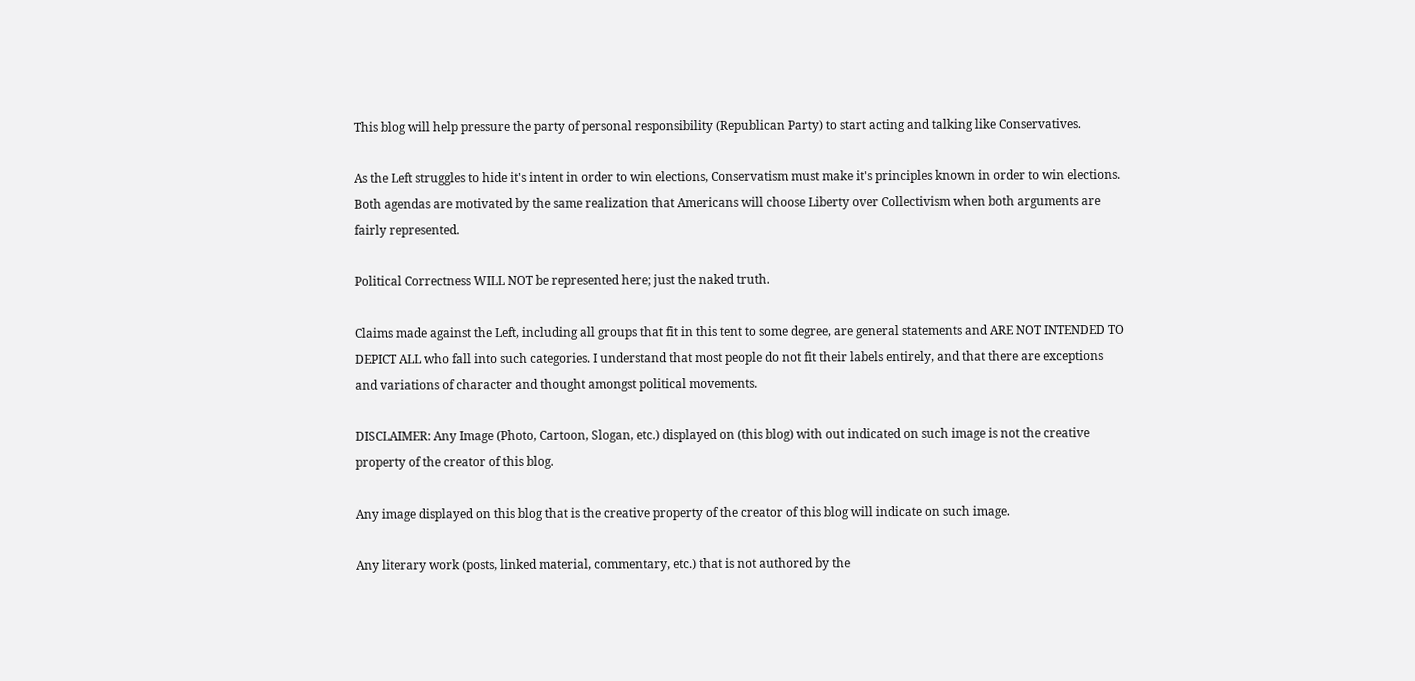This blog will help pressure the party of personal responsibility (Republican Party) to start acting and talking like Conservatives.

As the Left struggles to hide it's intent in order to win elections, Conservatism must make it's principles known in order to win elections. Both agendas are motivated by the same realization that Americans will choose Liberty over Collectivism when both arguments are fairly represented.

Political Correctness WILL NOT be represented here; just the naked truth.

Claims made against the Left, including all groups that fit in this tent to some degree, are general statements and ARE NOT INTENDED TO DEPICT ALL who fall into such categories. I understand that most people do not fit their labels entirely, and that there are exceptions and variations of character and thought amongst political movements.

DISCLAIMER: Any Image (Photo, Cartoon, Slogan, etc.) displayed on (this blog) with out indicated on such image is not the creative property of the creator of this blog.

Any image displayed on this blog that is the creative property of the creator of this blog will indicate on such image.

Any literary work (posts, linked material, commentary, etc.) that is not authored by the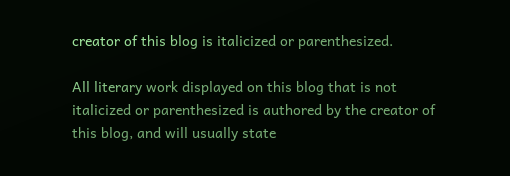creator of this blog is italicized or parenthesized.

All literary work displayed on this blog that is not italicized or parenthesized is authored by the creator of this blog, and will usually state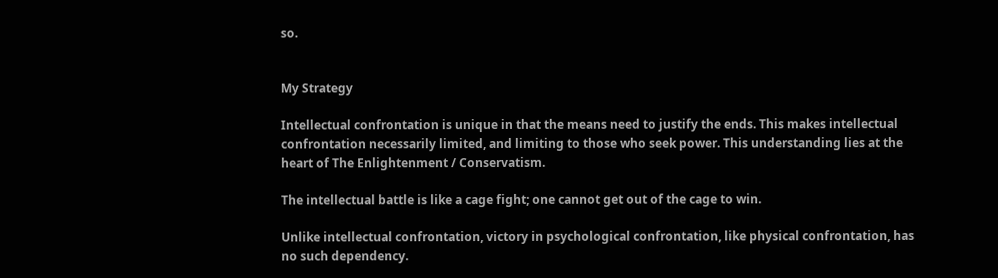so.


My Strategy

Intellectual confrontation is unique in that the means need to justify the ends. This makes intellectual confrontation necessarily limited, and limiting to those who seek power. This understanding lies at the heart of The Enlightenment / Conservatism.

The intellectual battle is like a cage fight; one cannot get out of the cage to win.

Unlike intellectual confrontation, victory in psychological confrontation, like physical confrontation, has no such dependency.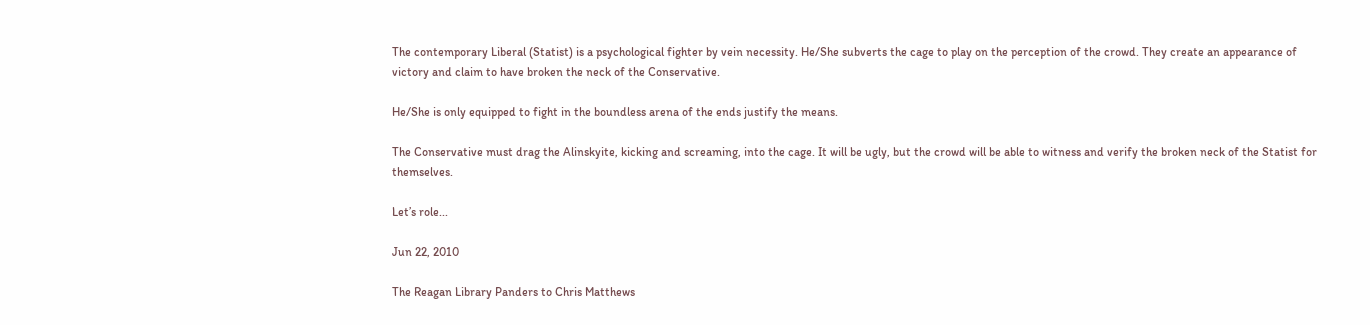The contemporary Liberal (Statist) is a psychological fighter by vein necessity. He/She subverts the cage to play on the perception of the crowd. They create an appearance of victory and claim to have broken the neck of the Conservative.

He/She is only equipped to fight in the boundless arena of the ends justify the means.

The Conservative must drag the Alinskyite, kicking and screaming, into the cage. It will be ugly, but the crowd will be able to witness and verify the broken neck of the Statist for themselves.

Let’s role...

Jun 22, 2010

The Reagan Library Panders to Chris Matthews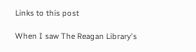Links to this post

When I saw The Reagan Library's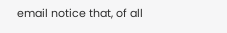email notice that, of all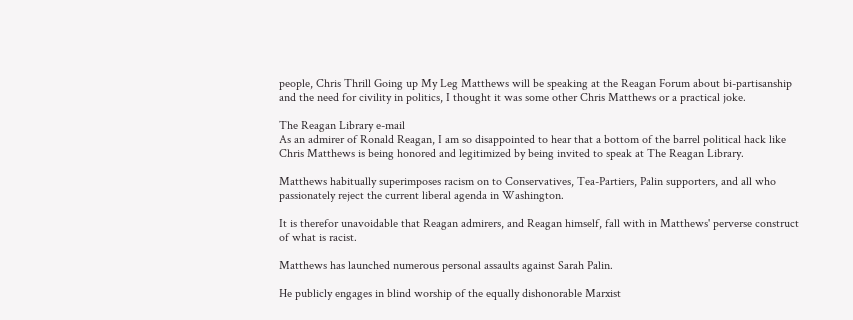people, Chris Thrill Going up My Leg Matthews will be speaking at the Reagan Forum about bi-partisanship and the need for civility in politics, I thought it was some other Chris Matthews or a practical joke.

The Reagan Library e-mail
As an admirer of Ronald Reagan, I am so disappointed to hear that a bottom of the barrel political hack like Chris Matthews is being honored and legitimized by being invited to speak at The Reagan Library.

Matthews habitually superimposes racism on to Conservatives, Tea-Partiers, Palin supporters, and all who passionately reject the current liberal agenda in Washington.

It is therefor unavoidable that Reagan admirers, and Reagan himself, fall with in Matthews' perverse construct of what is racist.

Matthews has launched numerous personal assaults against Sarah Palin.

He publicly engages in blind worship of the equally dishonorable Marxist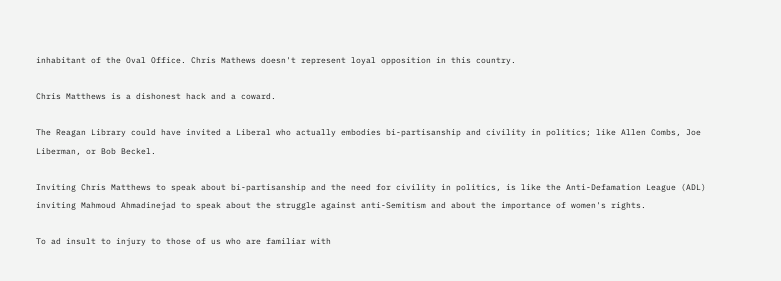inhabitant of the Oval Office. Chris Mathews doesn't represent loyal opposition in this country.

Chris Matthews is a dishonest hack and a coward.

The Reagan Library could have invited a Liberal who actually embodies bi-partisanship and civility in politics; like Allen Combs, Joe Liberman, or Bob Beckel.

Inviting Chris Matthews to speak about bi-partisanship and the need for civility in politics, is like the Anti-Defamation League (ADL) inviting Mahmoud Ahmadinejad to speak about the struggle against anti-Semitism and about the importance of women's rights.

To ad insult to injury to those of us who are familiar with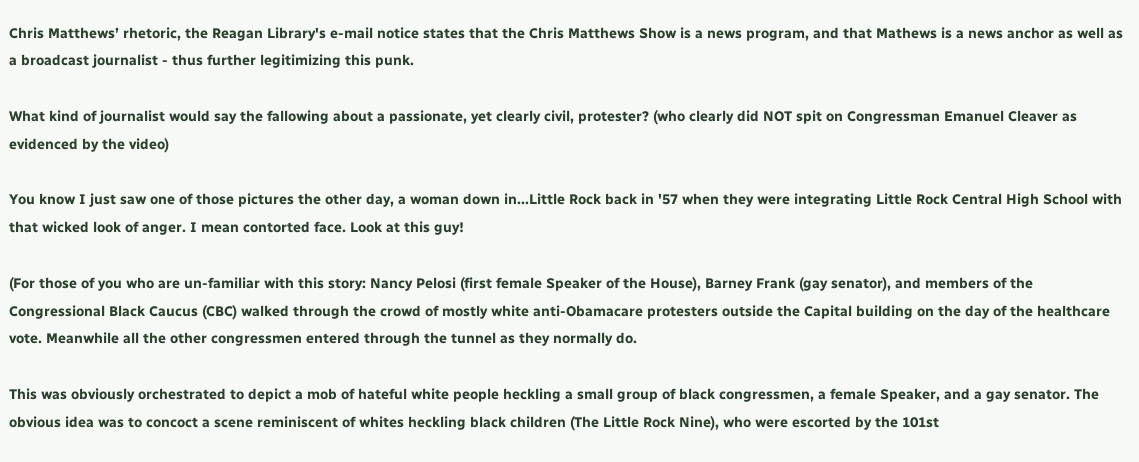Chris Matthews’ rhetoric, the Reagan Library's e-mail notice states that the Chris Matthews Show is a news program, and that Mathews is a news anchor as well as a broadcast journalist - thus further legitimizing this punk.

What kind of journalist would say the fallowing about a passionate, yet clearly civil, protester? (who clearly did NOT spit on Congressman Emanuel Cleaver as evidenced by the video)

You know I just saw one of those pictures the other day, a woman down in...Little Rock back in '57 when they were integrating Little Rock Central High School with that wicked look of anger. I mean contorted face. Look at this guy!

(For those of you who are un-familiar with this story: Nancy Pelosi (first female Speaker of the House), Barney Frank (gay senator), and members of the Congressional Black Caucus (CBC) walked through the crowd of mostly white anti-Obamacare protesters outside the Capital building on the day of the healthcare vote. Meanwhile all the other congressmen entered through the tunnel as they normally do.

This was obviously orchestrated to depict a mob of hateful white people heckling a small group of black congressmen, a female Speaker, and a gay senator. The obvious idea was to concoct a scene reminiscent of whites heckling black children (The Little Rock Nine), who were escorted by the 101st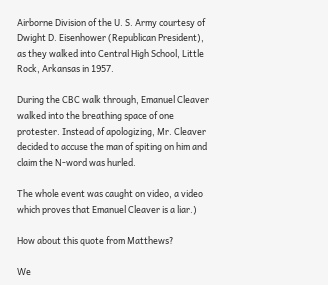Airborne Division of the U. S. Army courtesy of Dwight D. Eisenhower (Republican President), as they walked into Central High School, Little Rock, Arkansas in 1957.

During the CBC walk through, Emanuel Cleaver walked into the breathing space of one protester. Instead of apologizing, Mr. Cleaver decided to accuse the man of spiting on him and claim the N-word was hurled.

The whole event was caught on video, a video which proves that Emanuel Cleaver is a liar.)

How about this quote from Matthews?

We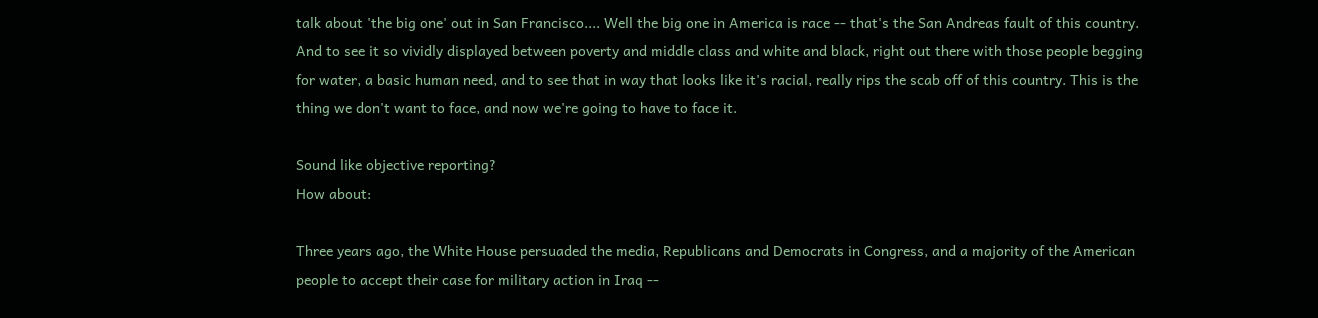talk about 'the big one' out in San Francisco.... Well the big one in America is race -- that's the San Andreas fault of this country. And to see it so vividly displayed between poverty and middle class and white and black, right out there with those people begging for water, a basic human need, and to see that in way that looks like it's racial, really rips the scab off of this country. This is the thing we don't want to face, and now we're going to have to face it.

Sound like objective reporting?
How about:

Three years ago, the White House persuaded the media, Republicans and Democrats in Congress, and a majority of the American people to accept their case for military action in Iraq --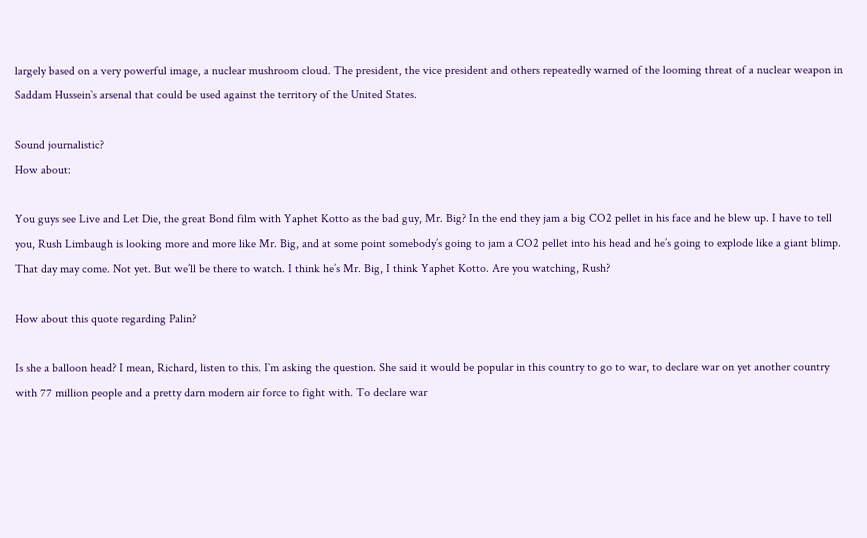largely based on a very powerful image, a nuclear mushroom cloud. The president, the vice president and others repeatedly warned of the looming threat of a nuclear weapon in Saddam Hussein`s arsenal that could be used against the territory of the United States.

Sound journalistic?
How about:

You guys see Live and Let Die, the great Bond film with Yaphet Kotto as the bad guy, Mr. Big? In the end they jam a big CO2 pellet in his face and he blew up. I have to tell you, Rush Limbaugh is looking more and more like Mr. Big, and at some point somebody’s going to jam a CO2 pellet into his head and he’s going to explode like a giant blimp. That day may come. Not yet. But we’ll be there to watch. I think he’s Mr. Big, I think Yaphet Kotto. Are you watching, Rush?

How about this quote regarding Palin?

Is she a balloon head? I mean, Richard, listen to this. I`m asking the question. She said it would be popular in this country to go to war, to declare war on yet another country with 77 million people and a pretty darn modern air force to fight with. To declare war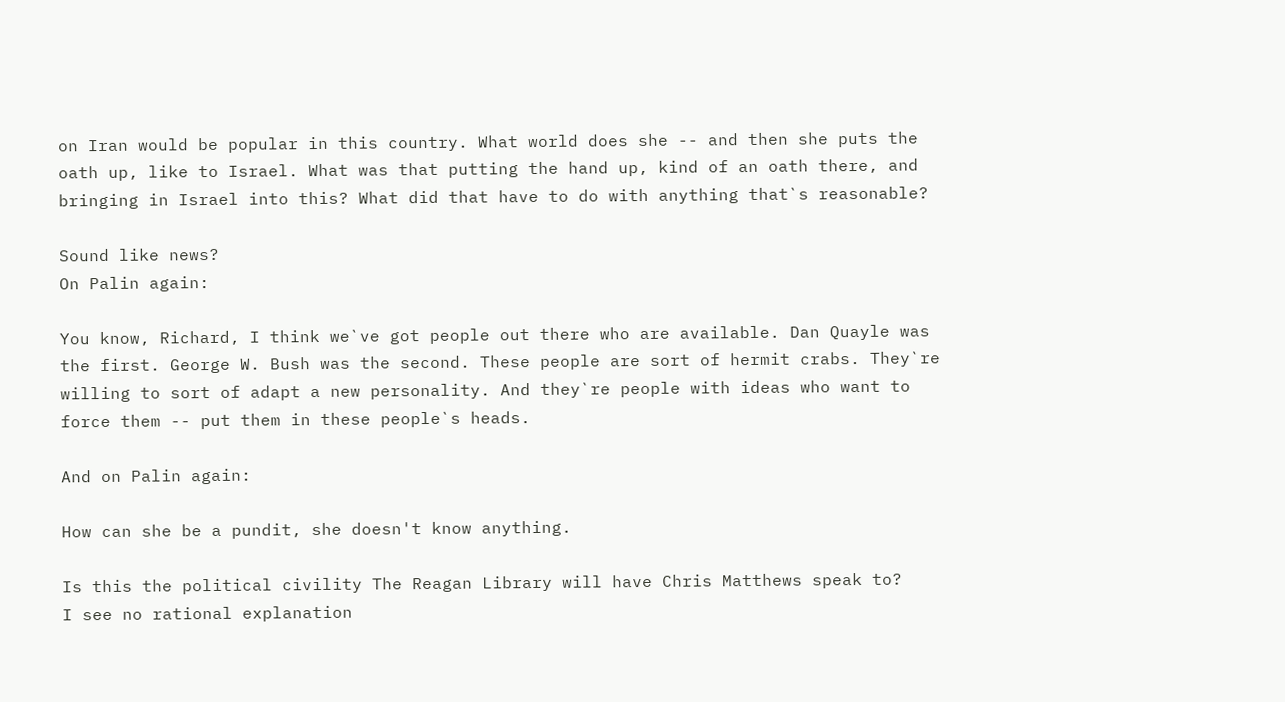on Iran would be popular in this country. What world does she -- and then she puts the oath up, like to Israel. What was that putting the hand up, kind of an oath there, and bringing in Israel into this? What did that have to do with anything that`s reasonable?

Sound like news?
On Palin again:

You know, Richard, I think we`ve got people out there who are available. Dan Quayle was the first. George W. Bush was the second. These people are sort of hermit crabs. They`re willing to sort of adapt a new personality. And they`re people with ideas who want to force them -- put them in these people`s heads.

And on Palin again:

How can she be a pundit, she doesn't know anything.

Is this the political civility The Reagan Library will have Chris Matthews speak to?
I see no rational explanation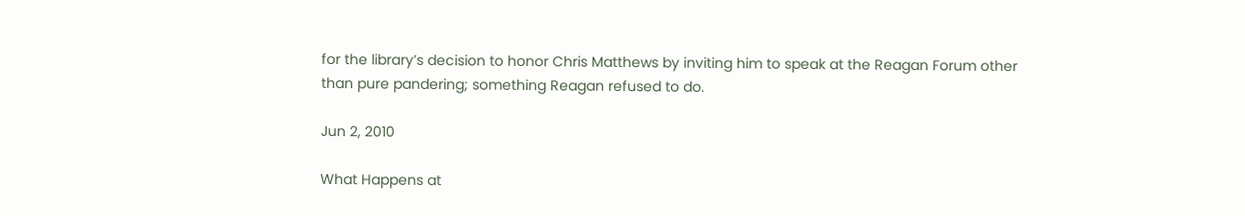for the library’s decision to honor Chris Matthews by inviting him to speak at the Reagan Forum other than pure pandering; something Reagan refused to do.

Jun 2, 2010

What Happens at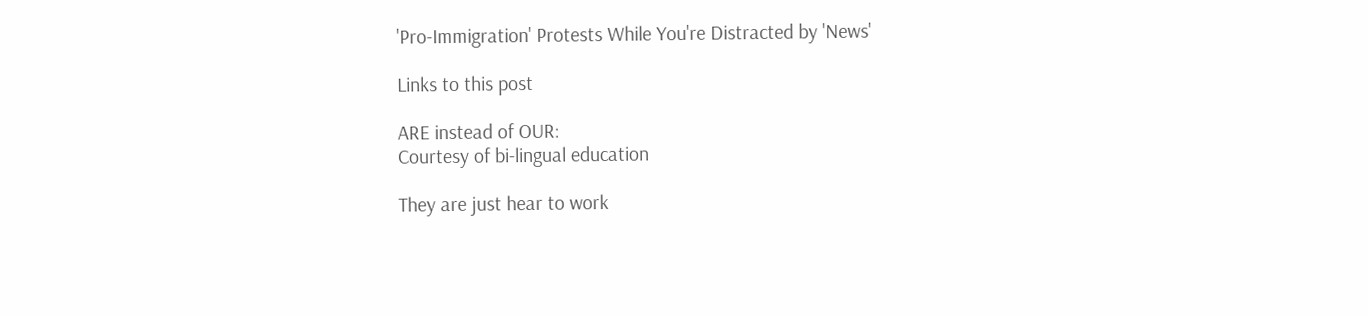'Pro-Immigration' Protests While You're Distracted by 'News'

Links to this post

ARE instead of OUR:
Courtesy of bi-lingual education

They are just hear to work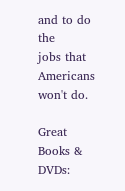and to do the
jobs that Americans won't do.

Great Books & DVDs: